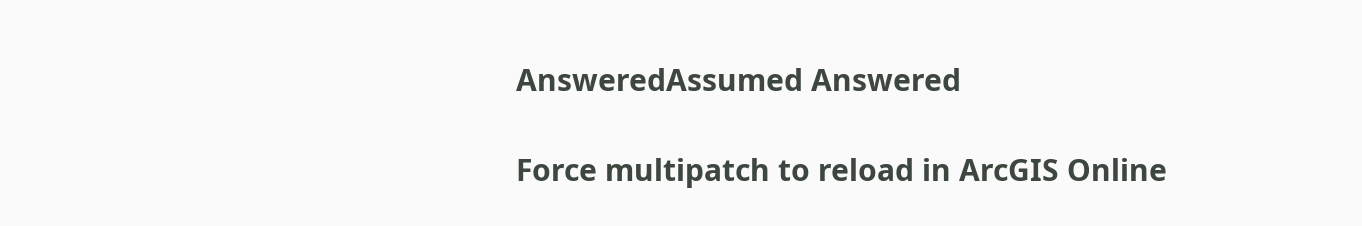AnsweredAssumed Answered

Force multipatch to reload in ArcGIS Online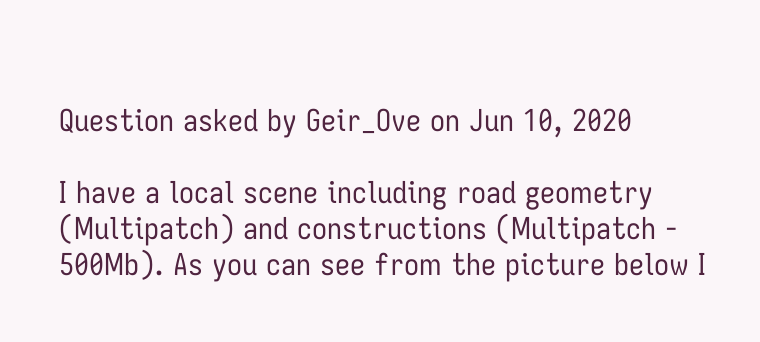Question asked by Geir_Ove on Jun 10, 2020

I have a local scene including road geometry (Multipatch) and constructions (Multipatch - 500Mb). As you can see from the picture below I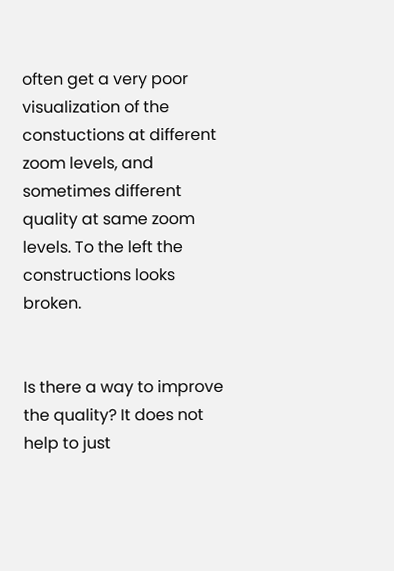often get a very poor visualization of the constuctions at different zoom levels, and sometimes different quality at same zoom levels. To the left the constructions looks broken.


Is there a way to improve the quality? It does not help to just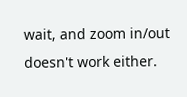wait, and zoom in/out doesn't work either.